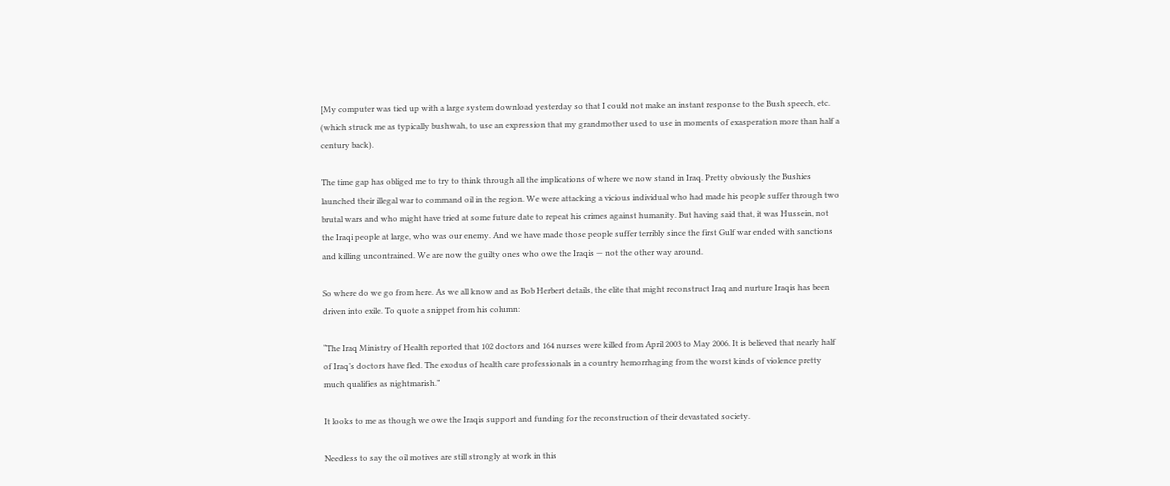[My computer was tied up with a large system download yesterday so that I could not make an instant response to the Bush speech, etc. (which struck me as typically bushwah, to use an expression that my grandmother used to use in moments of exasperation more than half a century back).

The time gap has obliged me to try to think through all the implications of where we now stand in Iraq. Pretty obviously the Bushies launched their illegal war to command oil in the region. We were attacking a vicious individual who had made his people suffer through two brutal wars and who might have tried at some future date to repeat his crimes against humanity. But having said that, it was Hussein, not the Iraqi people at large, who was our enemy. And we have made those people suffer terribly since the first Gulf war ended with sanctions and killing uncontrained. We are now the guilty ones who owe the Iraqis — not the other way around.

So where do we go from here. As we all know and as Bob Herbert details, the elite that might reconstruct Iraq and nurture Iraqis has been driven into exile. To quote a snippet from his column:

“The Iraq Ministry of Health reported that 102 doctors and 164 nurses were killed from April 2003 to May 2006. It is believed that nearly half of Iraq’s doctors have fled. The exodus of health care professionals in a country hemorrhaging from the worst kinds of violence pretty much qualifies as nightmarish.”

It looks to me as though we owe the Iraqis support and funding for the reconstruction of their devastated society.

Needless to say the oil motives are still strongly at work in this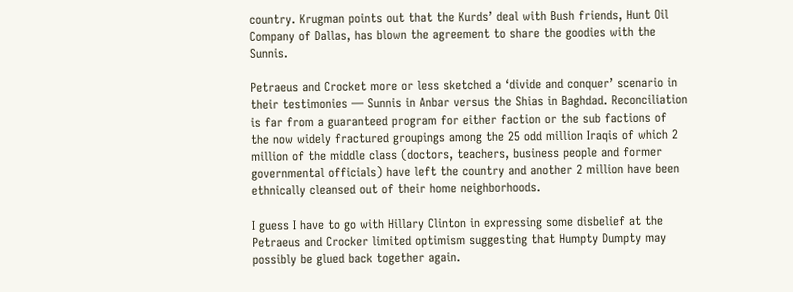country. Krugman points out that the Kurds’ deal with Bush friends, Hunt Oil Company of Dallas, has blown the agreement to share the goodies with the Sunnis.

Petraeus and Crocket more or less sketched a ‘divide and conquer’ scenario in their testimonies — Sunnis in Anbar versus the Shias in Baghdad. Reconciliation is far from a guaranteed program for either faction or the sub factions of the now widely fractured groupings among the 25 odd million Iraqis of which 2 million of the middle class (doctors, teachers, business people and former governmental officials) have left the country and another 2 million have been ethnically cleansed out of their home neighborhoods.

I guess I have to go with Hillary Clinton in expressing some disbelief at the Petraeus and Crocker limited optimism suggesting that Humpty Dumpty may possibly be glued back together again.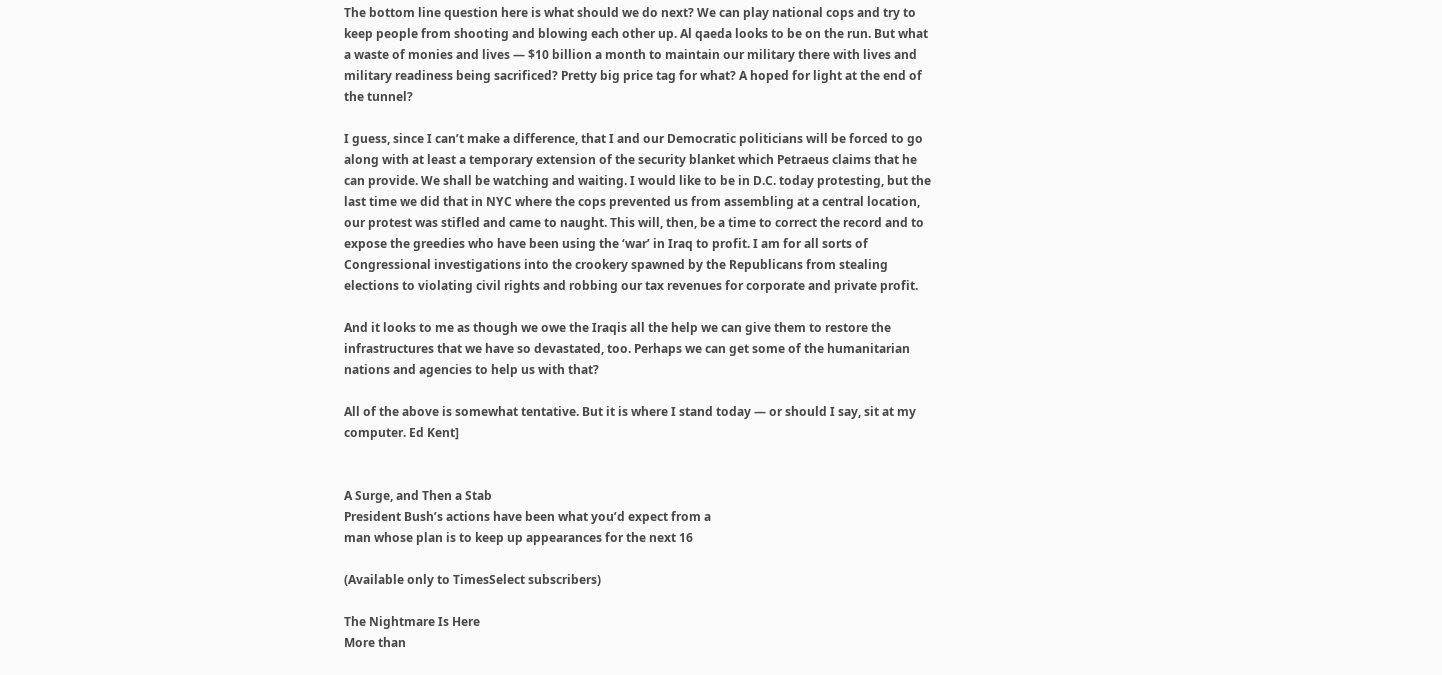The bottom line question here is what should we do next? We can play national cops and try to keep people from shooting and blowing each other up. Al qaeda looks to be on the run. But what a waste of monies and lives — $10 billion a month to maintain our military there with lives and military readiness being sacrificed? Pretty big price tag for what? A hoped for light at the end of the tunnel?

I guess, since I can’t make a difference, that I and our Democratic politicians will be forced to go along with at least a temporary extension of the security blanket which Petraeus claims that he can provide. We shall be watching and waiting. I would like to be in D.C. today protesting, but the last time we did that in NYC where the cops prevented us from assembling at a central location, our protest was stifled and came to naught. This will, then, be a time to correct the record and to expose the greedies who have been using the ‘war’ in Iraq to profit. I am for all sorts of Congressional investigations into the crookery spawned by the Republicans from stealing elections to violating civil rights and robbing our tax revenues for corporate and private profit.

And it looks to me as though we owe the Iraqis all the help we can give them to restore the infrastructures that we have so devastated, too. Perhaps we can get some of the humanitarian nations and agencies to help us with that?

All of the above is somewhat tentative. But it is where I stand today — or should I say, sit at my computer. Ed Kent]


A Surge, and Then a Stab
President Bush’s actions have been what you’d expect from a
man whose plan is to keep up appearances for the next 16

(Available only to TimesSelect subscribers)

The Nightmare Is Here
More than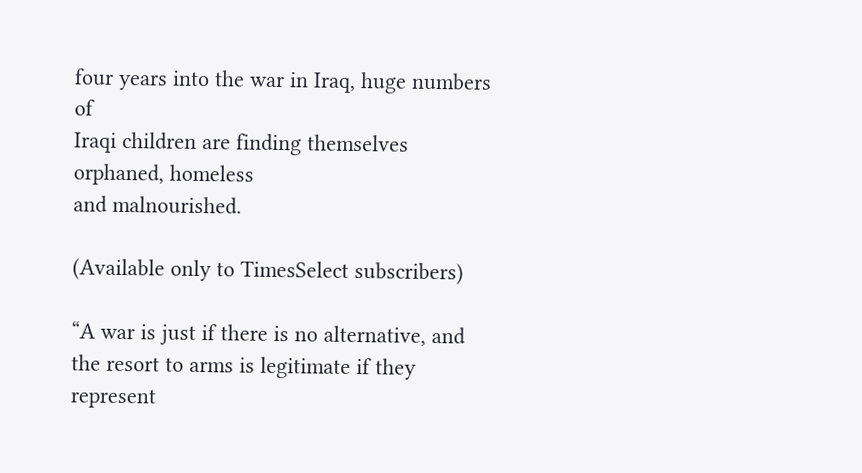four years into the war in Iraq, huge numbers of
Iraqi children are finding themselves orphaned, homeless
and malnourished.

(Available only to TimesSelect subscribers)

“A war is just if there is no alternative, and the resort to arms is legitimate if they represent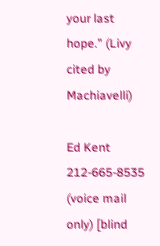your last hope.” (Livy cited by Machiavelli)

Ed Kent 212-665-8535 (voice mail only) [blind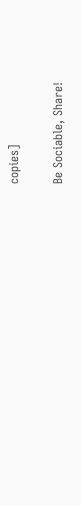copies]

Be Sociable, Share!